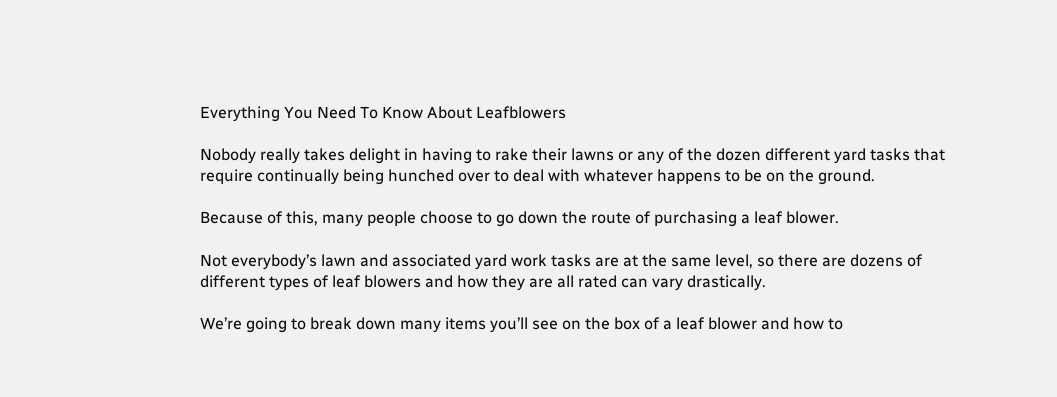Everything You Need To Know About Leafblowers

Nobody really takes delight in having to rake their lawns or any of the dozen different yard tasks that require continually being hunched over to deal with whatever happens to be on the ground.

Because of this, many people choose to go down the route of purchasing a leaf blower.

Not everybody’s lawn and associated yard work tasks are at the same level, so there are dozens of different types of leaf blowers and how they are all rated can vary drastically.

We’re going to break down many items you’ll see on the box of a leaf blower and how to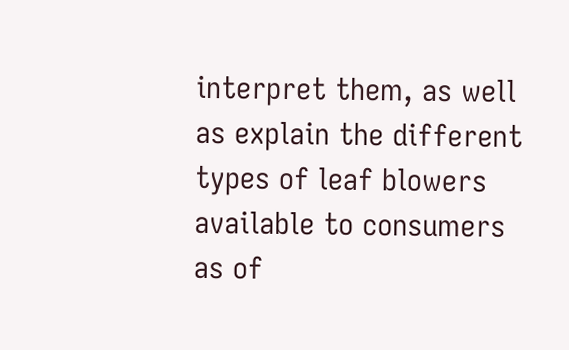interpret them, as well as explain the different types of leaf blowers available to consumers as of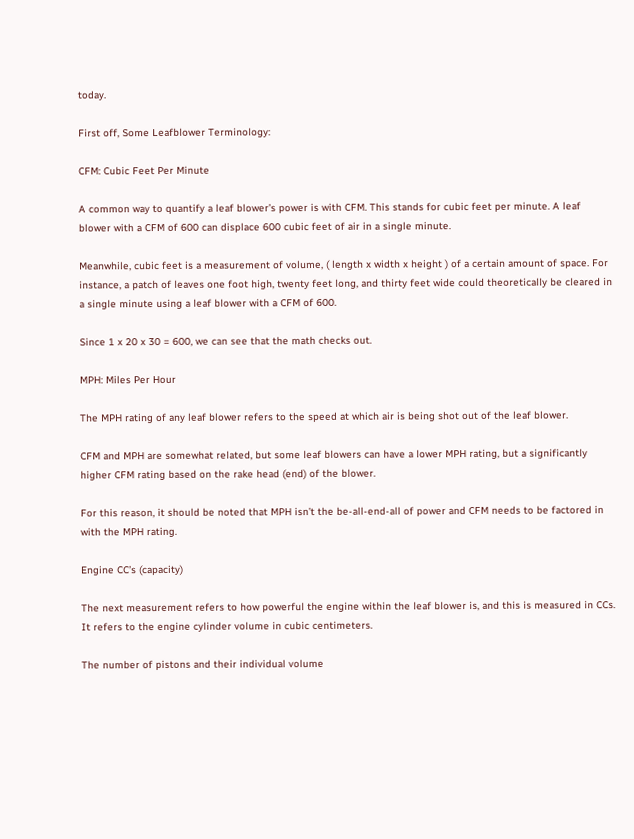today.

First off, Some Leafblower Terminology:

CFM: Cubic Feet Per Minute

A common way to quantify a leaf blower’s power is with CFM. This stands for cubic feet per minute. A leaf blower with a CFM of 600 can displace 600 cubic feet of air in a single minute.

Meanwhile, cubic feet is a measurement of volume, ( length x width x height ) of a certain amount of space. For instance, a patch of leaves one foot high, twenty feet long, and thirty feet wide could theoretically be cleared in a single minute using a leaf blower with a CFM of 600.

Since 1 x 20 x 30 = 600, we can see that the math checks out.

MPH: Miles Per Hour

The MPH rating of any leaf blower refers to the speed at which air is being shot out of the leaf blower.

CFM and MPH are somewhat related, but some leaf blowers can have a lower MPH rating, but a significantly higher CFM rating based on the rake head (end) of the blower.

For this reason, it should be noted that MPH isn’t the be-all-end-all of power and CFM needs to be factored in with the MPH rating.

Engine CC’s (capacity)

The next measurement refers to how powerful the engine within the leaf blower is, and this is measured in CCs. It refers to the engine cylinder volume in cubic centimeters.

The number of pistons and their individual volume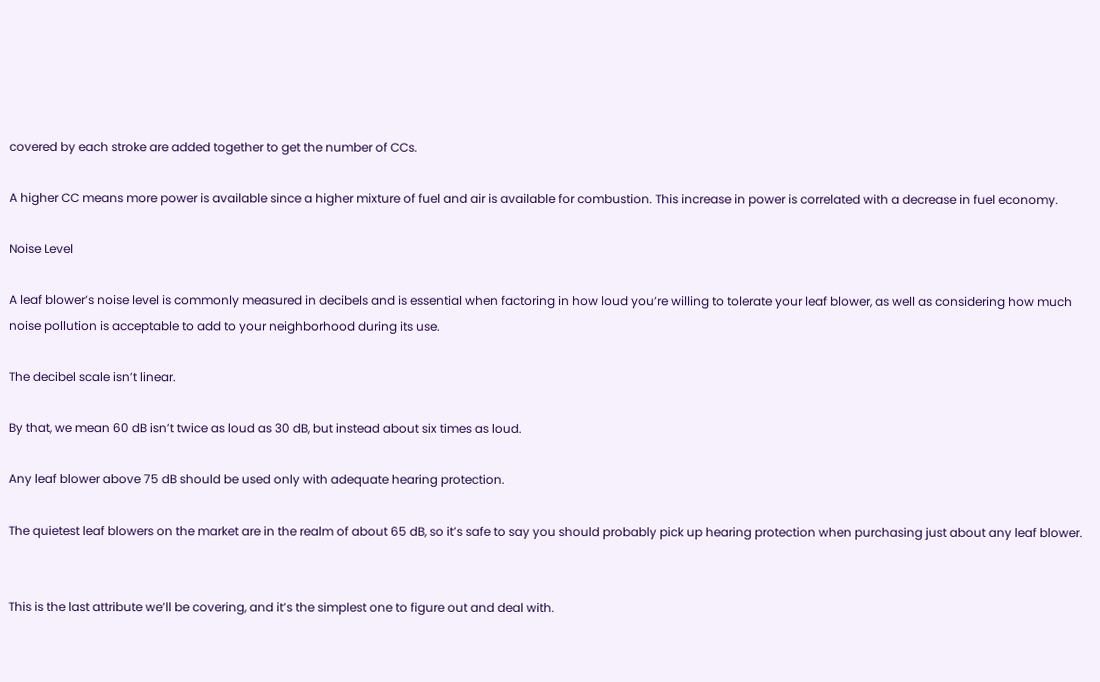covered by each stroke are added together to get the number of CCs.

A higher CC means more power is available since a higher mixture of fuel and air is available for combustion. This increase in power is correlated with a decrease in fuel economy.

Noise Level

A leaf blower’s noise level is commonly measured in decibels and is essential when factoring in how loud you’re willing to tolerate your leaf blower, as well as considering how much noise pollution is acceptable to add to your neighborhood during its use.

The decibel scale isn’t linear.

By that, we mean 60 dB isn’t twice as loud as 30 dB, but instead about six times as loud.

Any leaf blower above 75 dB should be used only with adequate hearing protection.

The quietest leaf blowers on the market are in the realm of about 65 dB, so it’s safe to say you should probably pick up hearing protection when purchasing just about any leaf blower.


This is the last attribute we’ll be covering, and it’s the simplest one to figure out and deal with.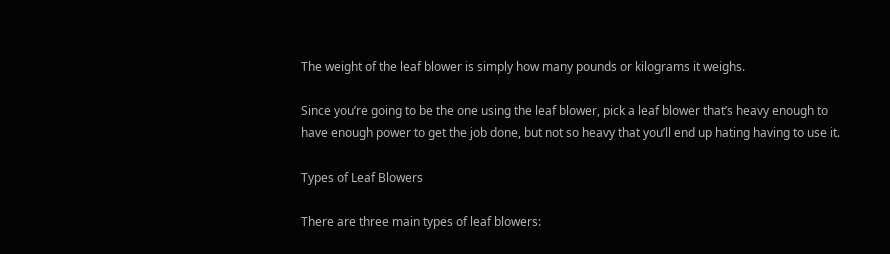The weight of the leaf blower is simply how many pounds or kilograms it weighs.

Since you’re going to be the one using the leaf blower, pick a leaf blower that’s heavy enough to have enough power to get the job done, but not so heavy that you’ll end up hating having to use it.

Types of Leaf Blowers

There are three main types of leaf blowers: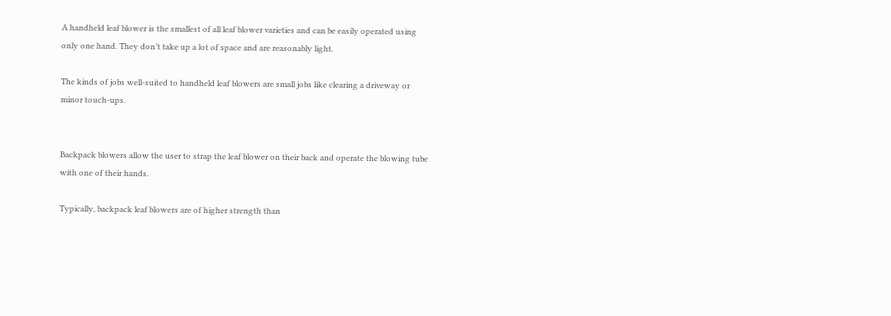A handheld leaf blower is the smallest of all leaf blower varieties and can be easily operated using only one hand. They don’t take up a lot of space and are reasonably light.

The kinds of jobs well-suited to handheld leaf blowers are small jobs like clearing a driveway or minor touch-ups.


Backpack blowers allow the user to strap the leaf blower on their back and operate the blowing tube with one of their hands.

Typically, backpack leaf blowers are of higher strength than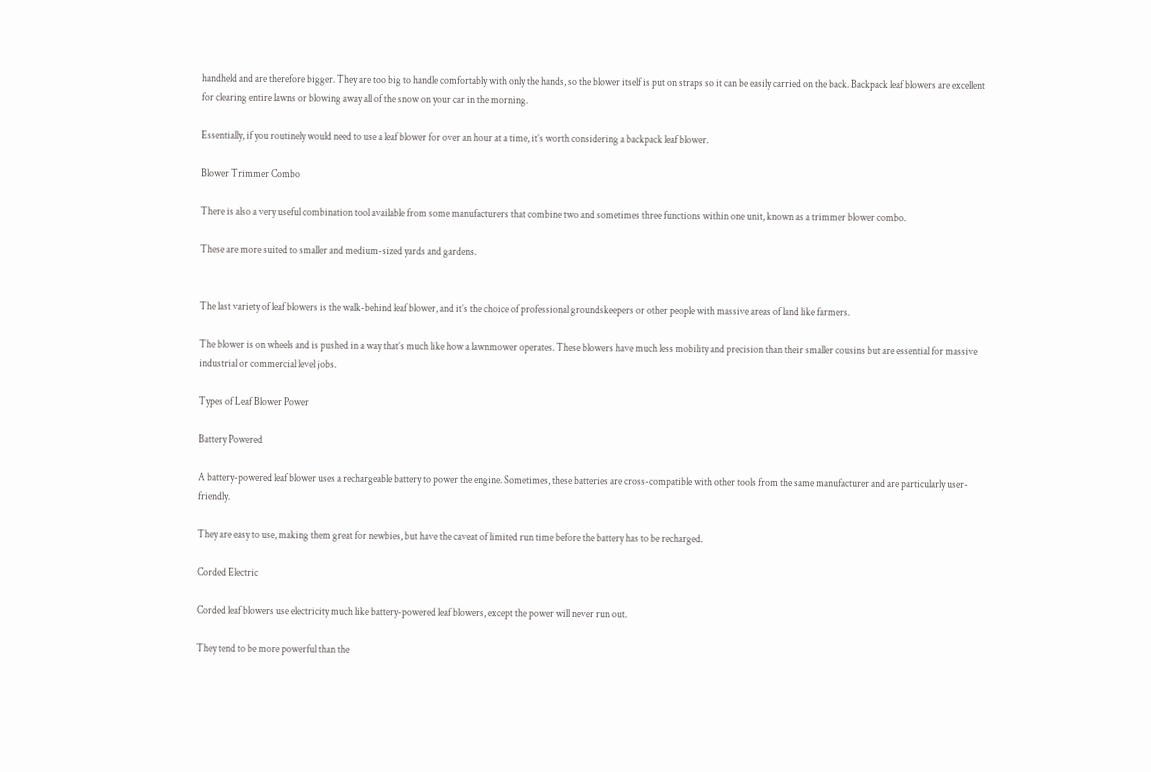handheld and are therefore bigger. They are too big to handle comfortably with only the hands, so the blower itself is put on straps so it can be easily carried on the back. Backpack leaf blowers are excellent for clearing entire lawns or blowing away all of the snow on your car in the morning.

Essentially, if you routinely would need to use a leaf blower for over an hour at a time, it’s worth considering a backpack leaf blower.

Blower Trimmer Combo

There is also a very useful combination tool available from some manufacturers that combine two and sometimes three functions within one unit, known as a trimmer blower combo.

These are more suited to smaller and medium-sized yards and gardens.


The last variety of leaf blowers is the walk-behind leaf blower, and it’s the choice of professional groundskeepers or other people with massive areas of land like farmers.

The blower is on wheels and is pushed in a way that’s much like how a lawnmower operates. These blowers have much less mobility and precision than their smaller cousins but are essential for massive industrial or commercial level jobs.

Types of Leaf Blower Power

Battery Powered

A battery-powered leaf blower uses a rechargeable battery to power the engine. Sometimes, these batteries are cross-compatible with other tools from the same manufacturer and are particularly user-friendly.

They are easy to use, making them great for newbies, but have the caveat of limited run time before the battery has to be recharged.

Corded Electric

Corded leaf blowers use electricity much like battery-powered leaf blowers, except the power will never run out.

They tend to be more powerful than the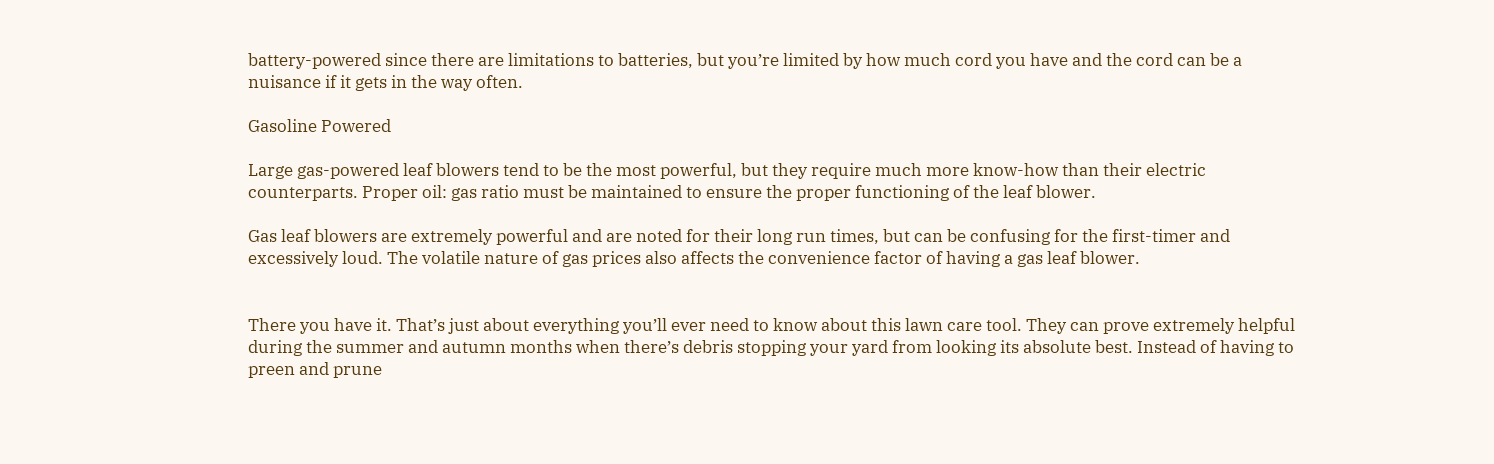battery-powered since there are limitations to batteries, but you’re limited by how much cord you have and the cord can be a nuisance if it gets in the way often.

Gasoline Powered

Large gas-powered leaf blowers tend to be the most powerful, but they require much more know-how than their electric counterparts. Proper oil: gas ratio must be maintained to ensure the proper functioning of the leaf blower.

Gas leaf blowers are extremely powerful and are noted for their long run times, but can be confusing for the first-timer and excessively loud. The volatile nature of gas prices also affects the convenience factor of having a gas leaf blower.


There you have it. That’s just about everything you’ll ever need to know about this lawn care tool. They can prove extremely helpful during the summer and autumn months when there’s debris stopping your yard from looking its absolute best. Instead of having to preen and prune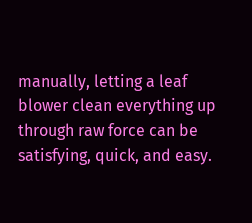manually, letting a leaf blower clean everything up through raw force can be satisfying, quick, and easy.